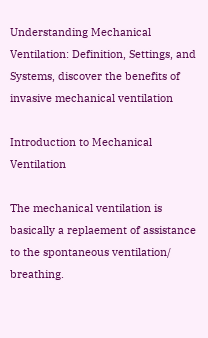Understanding Mechanical Ventilation: Definition, Settings, and Systems, discover the benefits of invasive mechanical ventilation

Introduction to Mechanical Ventilation

The mechanical ventilation is basically a replaement of assistance to the spontaneous ventilation/ breathing.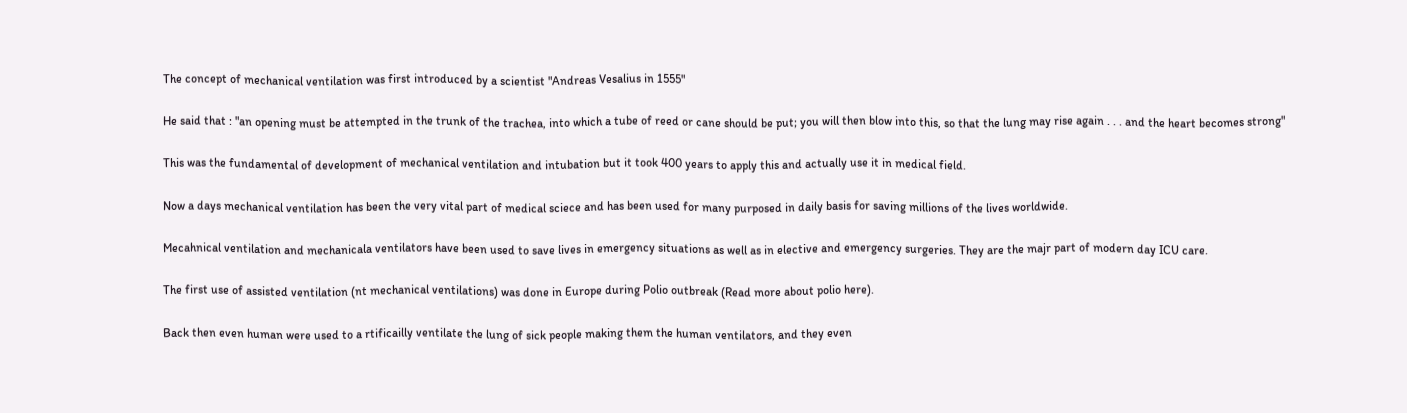The concept of mechanical ventilation was first introduced by a scientist "Andreas Vesalius in 1555"

He said that : "an opening must be attempted in the trunk of the trachea, into which a tube of reed or cane should be put; you will then blow into this, so that the lung may rise again . . . and the heart becomes strong"

This was the fundamental of development of mechanical ventilation and intubation but it took 400 years to apply this and actually use it in medical field.

Now a days mechanical ventilation has been the very vital part of medical sciece and has been used for many purposed in daily basis for saving millions of the lives worldwide.

Mecahnical ventilation and mechanicala ventilators have been used to save lives in emergency situations as well as in elective and emergency surgeries. They are the majr part of modern day ICU care.

The first use of assisted ventilation (nt mechanical ventilations) was done in Europe during Polio outbreak (Read more about polio here).

Back then even human were used to a rtificailly ventilate the lung of sick people making them the human ventilators, and they even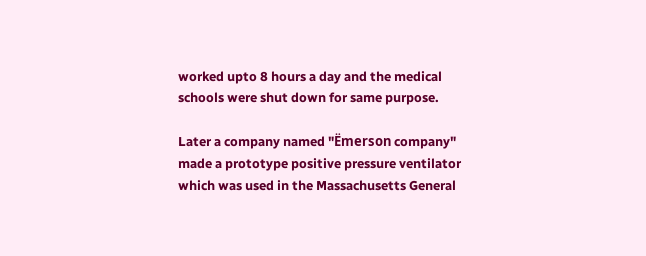worked upto 8 hours a day and the medical schools were shut down for same purpose.

Later a company named "Ëmerson company" made a prototype positive pressure ventilator which was used in the Massachusetts General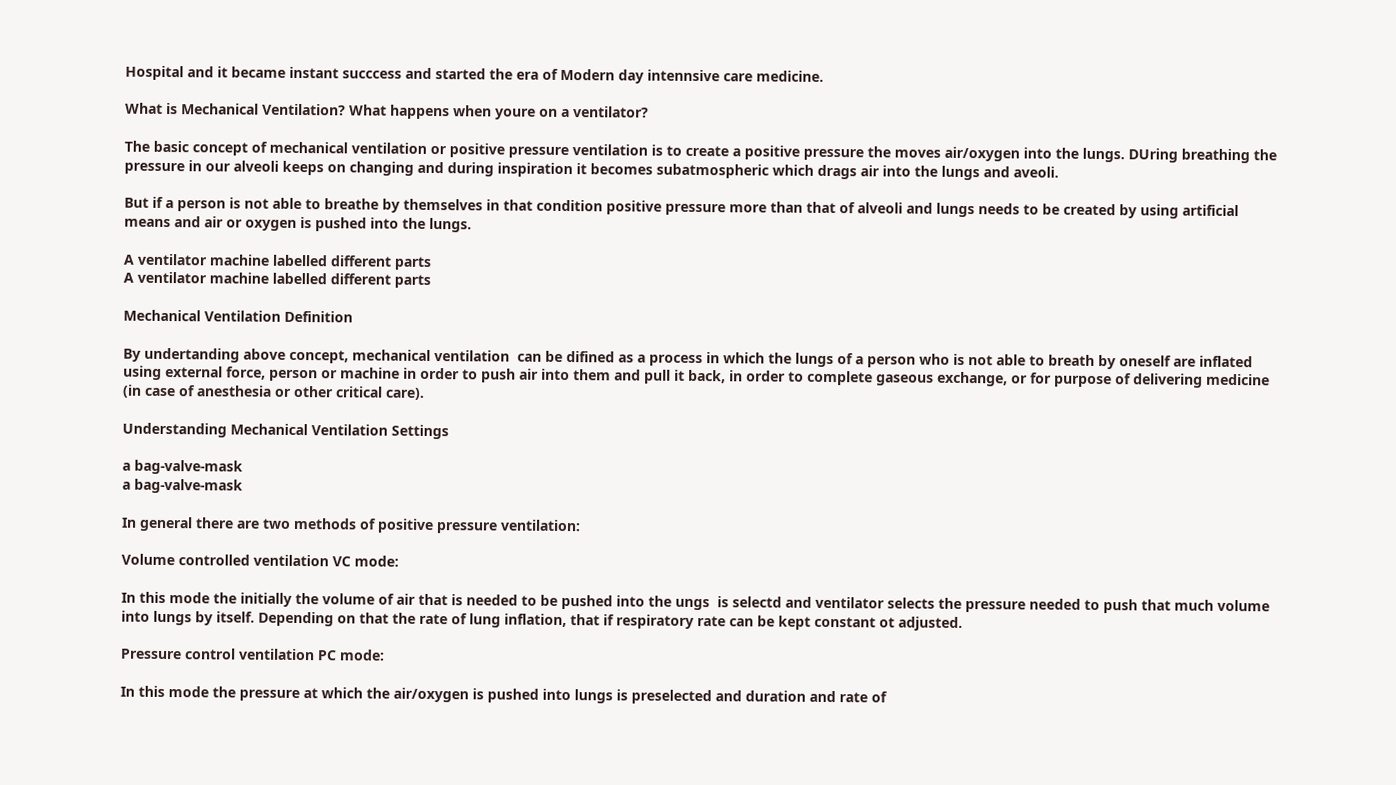Hospital and it became instant succcess and started the era of Modern day intennsive care medicine.

What is Mechanical Ventilation? What happens when youre on a ventilator?

The basic concept of mechanical ventilation or positive pressure ventilation is to create a positive pressure the moves air/oxygen into the lungs. DUring breathing the pressure in our alveoli keeps on changing and during inspiration it becomes subatmospheric which drags air into the lungs and aveoli.

But if a person is not able to breathe by themselves in that condition positive pressure more than that of alveoli and lungs needs to be created by using artificial means and air or oxygen is pushed into the lungs.

A ventilator machine labelled different parts
A ventilator machine labelled different parts

Mechanical Ventilation Definition

By undertanding above concept, mechanical ventilation  can be difined as a process in which the lungs of a person who is not able to breath by oneself are inflated using external force, person or machine in order to push air into them and pull it back, in order to complete gaseous exchange, or for purpose of delivering medicine (in case of anesthesia or other critical care).

Understanding Mechanical Ventilation Settings

a bag-valve-mask
a bag-valve-mask

In general there are two methods of positive pressure ventilation:

Volume controlled ventilation VC mode:

In this mode the initially the volume of air that is needed to be pushed into the ungs  is selectd and ventilator selects the pressure needed to push that much volume into lungs by itself. Depending on that the rate of lung inflation, that if respiratory rate can be kept constant ot adjusted.

Pressure control ventilation PC mode:

In this mode the pressure at which the air/oxygen is pushed into lungs is preselected and duration and rate of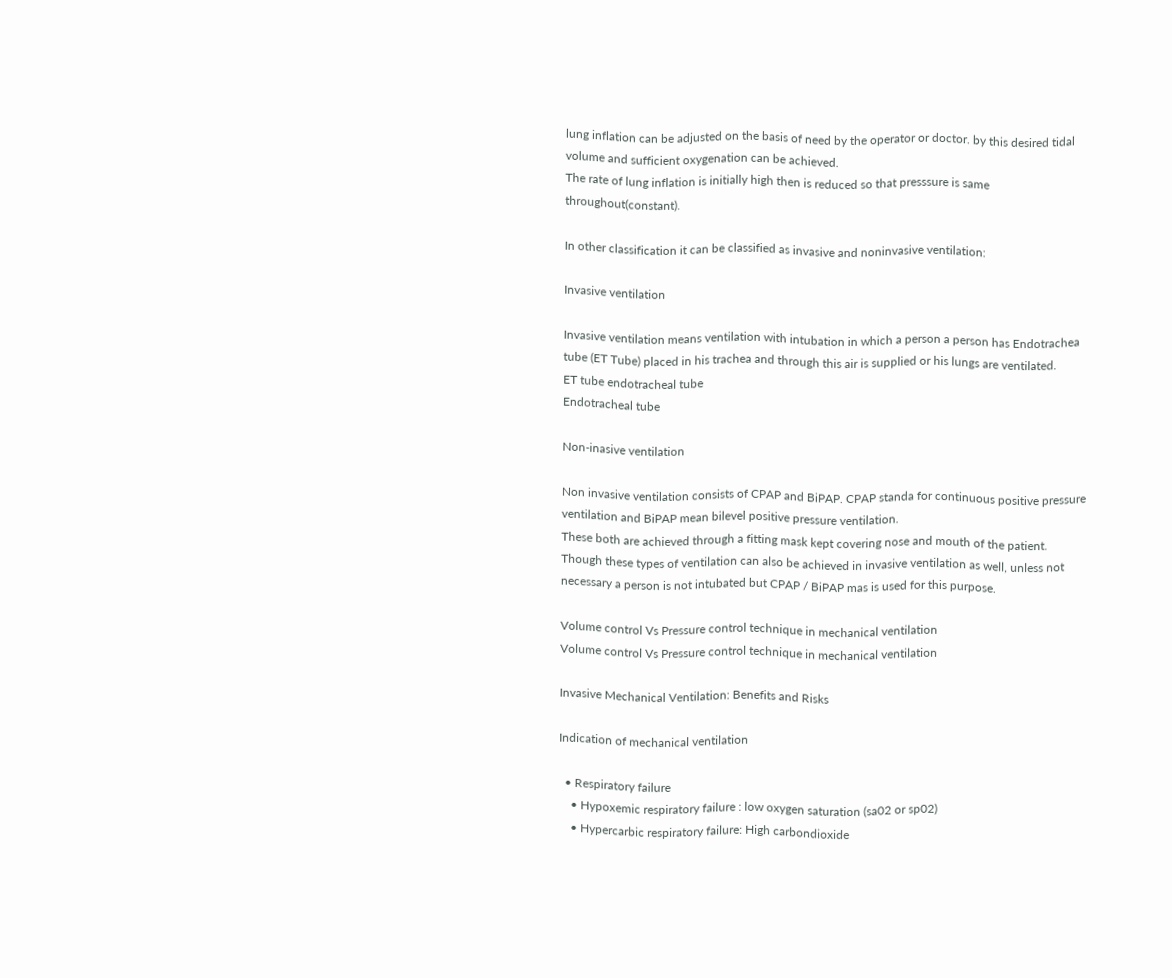lung inflation can be adjusted on the basis of need by the operator or doctor. by this desired tidal volume and sufficient oxygenation can be achieved.
The rate of lung inflation is initially high then is reduced so that presssure is same throughout(constant).

In other classification it can be classified as invasive and noninvasive ventilation:

Invasive ventilation

Invasive ventilation means ventilation with intubation in which a person a person has Endotrachea tube (ET Tube) placed in his trachea and through this air is supplied or his lungs are ventilated.
ET tube endotracheal tube
Endotracheal tube

Non-inasive ventilation

Non invasive ventilation consists of CPAP and BiPAP. CPAP standa for continuous positive pressure ventilation and BiPAP mean bilevel positive pressure ventilation.
These both are achieved through a fitting mask kept covering nose and mouth of the patient.
Though these types of ventilation can also be achieved in invasive ventilation as well, unless not necessary a person is not intubated but CPAP / BiPAP mas is used for this purpose.

Volume control Vs Pressure control technique in mechanical ventilation
Volume control Vs Pressure control technique in mechanical ventilation

Invasive Mechanical Ventilation: Benefits and Risks

Indication of mechanical ventilation

  • Respiratory failure
    • Hypoxemic respiratory failure : low oxygen saturation (sa02 or sp02)
    • Hypercarbic respiratory failure: High carbondioxide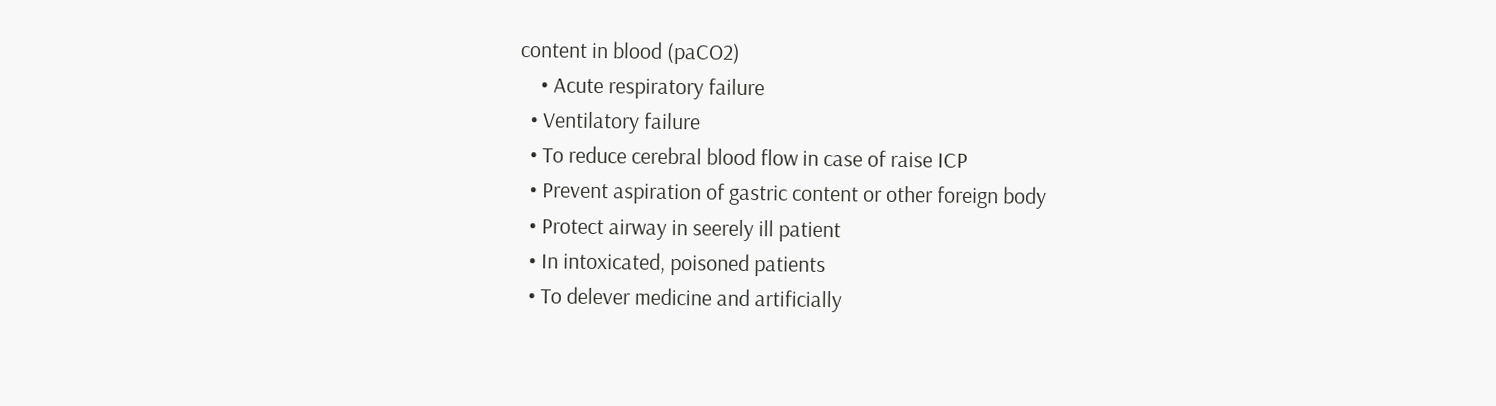content in blood (paCO2)
    • Acute respiratory failure
  • Ventilatory failure
  • To reduce cerebral blood flow in case of raise ICP
  • Prevent aspiration of gastric content or other foreign body
  • Protect airway in seerely ill patient
  • In intoxicated, poisoned patients
  • To delever medicine and artificially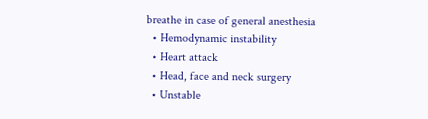breathe in case of general anesthesia
  • Hemodynamic instability
  • Heart attack
  • Head, face and neck surgery
  • Unstable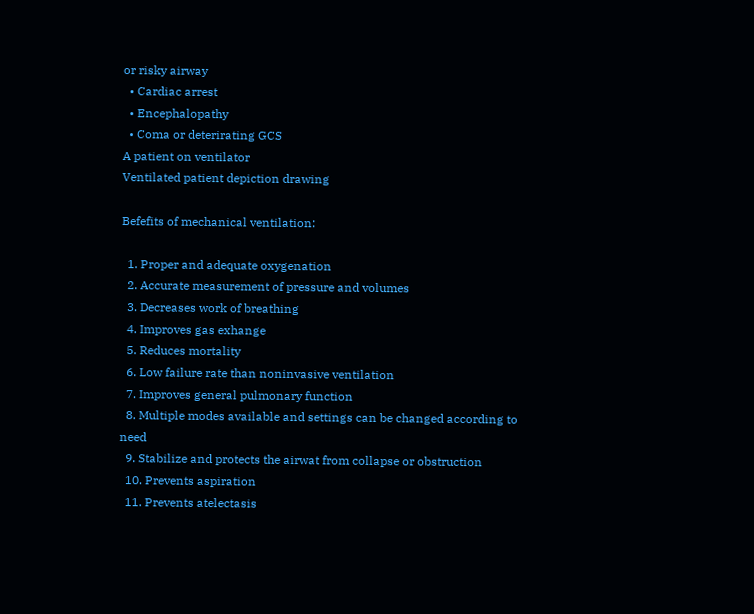or risky airway
  • Cardiac arrest
  • Encephalopathy
  • Coma or deterirating GCS
A patient on ventilator
Ventilated patient depiction drawing

Befefits of mechanical ventilation:

  1. Proper and adequate oxygenation
  2. Accurate measurement of pressure and volumes
  3. Decreases work of breathing
  4. Improves gas exhange
  5. Reduces mortality
  6. Low failure rate than noninvasive ventilation
  7. Improves general pulmonary function
  8. Multiple modes available and settings can be changed according to need
  9. Stabilize and protects the airwat from collapse or obstruction
  10. Prevents aspiration
  11. Prevents atelectasis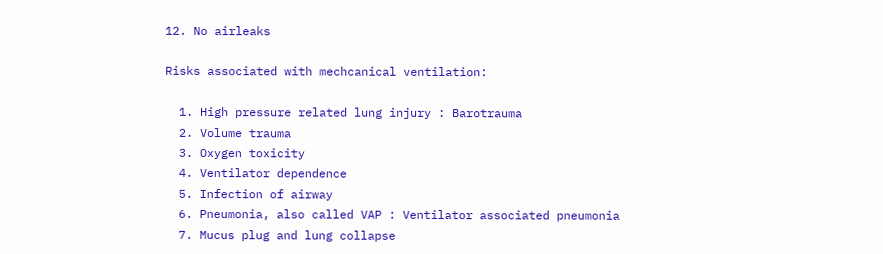12. No airleaks

Risks associated with mechcanical ventilation:

  1. High pressure related lung injury : Barotrauma
  2. Volume trauma
  3. Oxygen toxicity
  4. Ventilator dependence
  5. Infection of airway
  6. Pneumonia, also called VAP : Ventilator associated pneumonia
  7. Mucus plug and lung collapse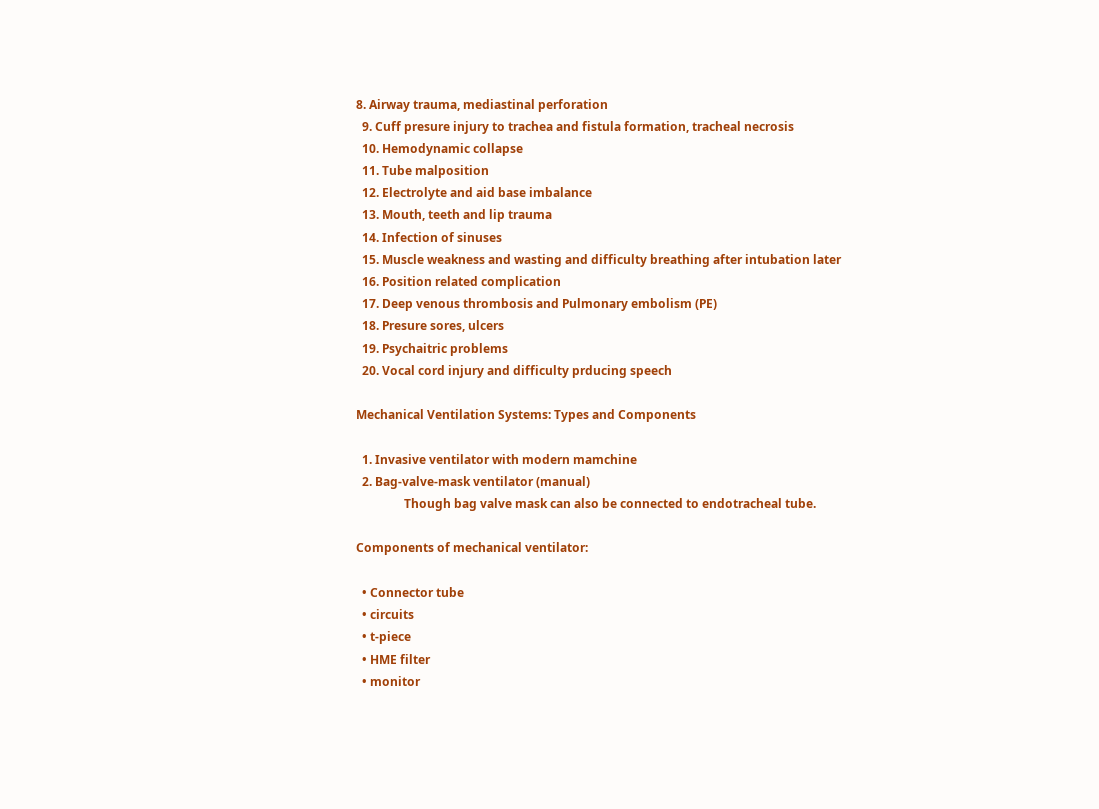8. Airway trauma, mediastinal perforation
  9. Cuff presure injury to trachea and fistula formation, tracheal necrosis
  10. Hemodynamic collapse
  11. Tube malposition
  12. Electrolyte and aid base imbalance
  13. Mouth, teeth and lip trauma
  14. Infection of sinuses
  15. Muscle weakness and wasting and difficulty breathing after intubation later
  16. Position related complication
  17. Deep venous thrombosis and Pulmonary embolism (PE)
  18. Presure sores, ulcers
  19. Psychaitric problems
  20. Vocal cord injury and difficulty prducing speech

Mechanical Ventilation Systems: Types and Components

  1. Invasive ventilator with modern mamchine
  2. Bag-valve-mask ventilator (manual)
                Though bag valve mask can also be connected to endotracheal tube.

Components of mechanical ventilator:

  • Connector tube
  • circuits
  • t-piece
  • HME filter
  • monitor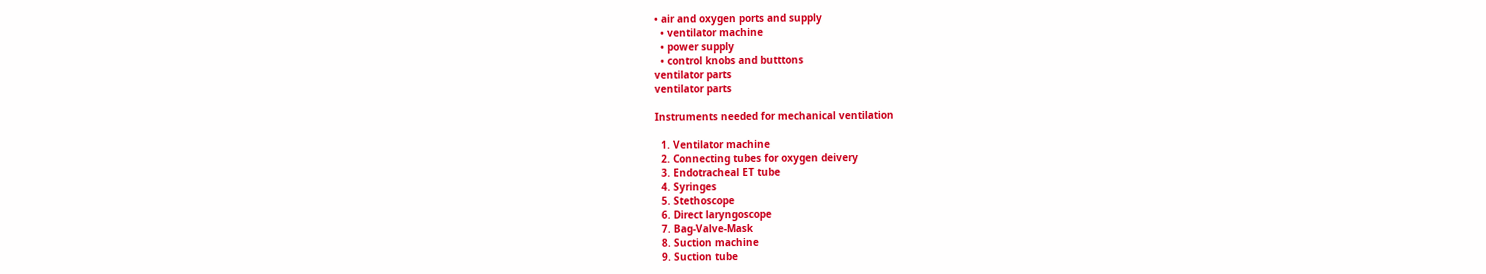• air and oxygen ports and supply
  • ventilator machine
  • power supply
  • control knobs and butttons
ventilator parts
ventilator parts

Instruments needed for mechanical ventilation

  1. Ventilator machine
  2. Connecting tubes for oxygen deivery
  3. Endotracheal ET tube
  4. Syringes
  5. Stethoscope
  6. Direct laryngoscope
  7. Bag-Valve-Mask
  8. Suction machine
  9. Suction tube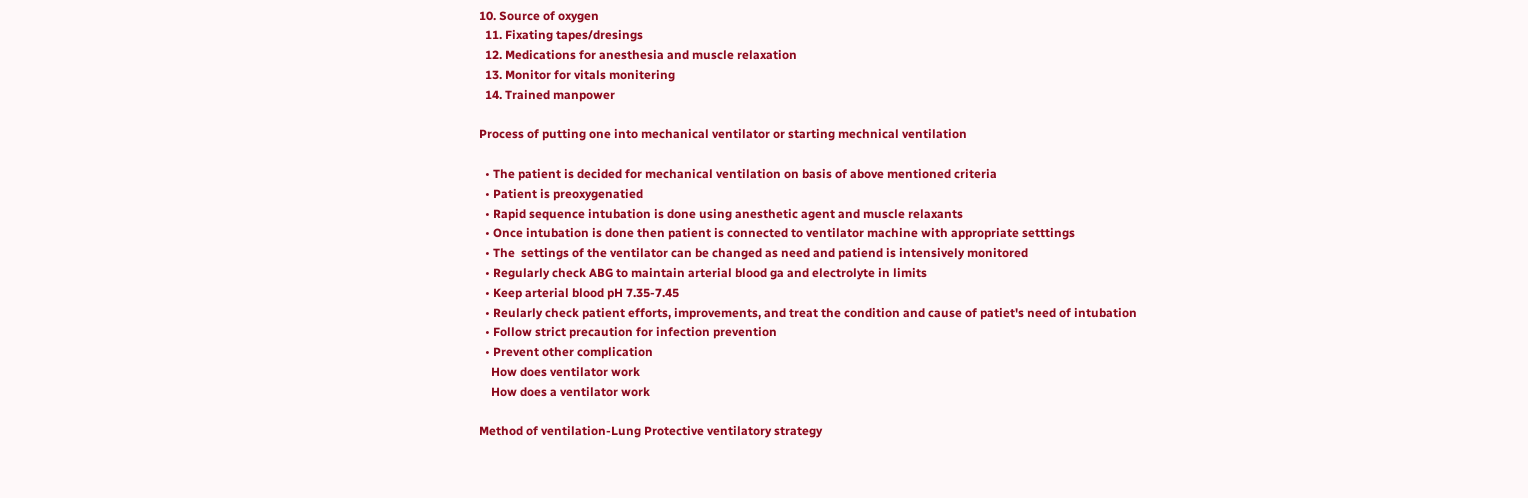10. Source of oxygen
  11. Fixating tapes/dresings
  12. Medications for anesthesia and muscle relaxation
  13. Monitor for vitals monitering
  14. Trained manpower

Process of putting one into mechanical ventilator or starting mechnical ventilation

  • The patient is decided for mechanical ventilation on basis of above mentioned criteria
  • Patient is preoxygenatied
  • Rapid sequence intubation is done using anesthetic agent and muscle relaxants
  • Once intubation is done then patient is connected to ventilator machine with appropriate setttings
  • The  settings of the ventilator can be changed as need and patiend is intensively monitored
  • Regularly check ABG to maintain arterial blood ga and electrolyte in limits
  • Keep arterial blood pH 7.35-7.45
  • Reularly check patient efforts, improvements, and treat the condition and cause of patiet's need of intubation
  • Follow strict precaution for infection prevention
  • Prevent other complication
    How does ventilator work
    How does a ventilator work

Method of ventilation-Lung Protective ventilatory strategy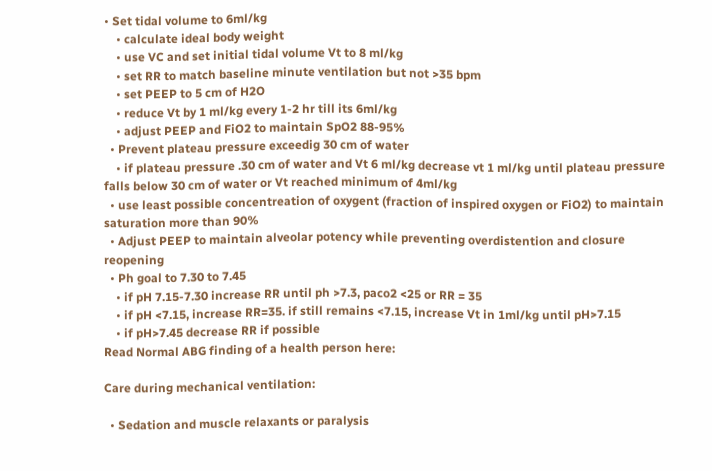• Set tidal volume to 6ml/kg
    • calculate ideal body weight
    • use VC and set initial tidal volume Vt to 8 ml/kg
    • set RR to match baseline minute ventilation but not >35 bpm
    • set PEEP to 5 cm of H2O
    • reduce Vt by 1 ml/kg every 1-2 hr till its 6ml/kg
    • adjust PEEP and FiO2 to maintain SpO2 88-95%
  • Prevent plateau pressure exceedig 30 cm of water
    • if plateau pressure .30 cm of water and Vt 6 ml/kg decrease vt 1 ml/kg until plateau pressure falls below 30 cm of water or Vt reached minimum of 4ml/kg
  • use least possible concentreation of oxygent (fraction of inspired oxygen or FiO2) to maintain saturation more than 90%
  • Adjust PEEP to maintain alveolar potency while preventing overdistention and closure reopening
  • Ph goal to 7.30 to 7.45
    • if pH 7.15-7.30 increase RR until ph >7.3, paco2 <25 or RR = 35
    • if pH <7.15, increase RR=35. if still remains <7.15, increase Vt in 1ml/kg until pH>7.15
    • if pH>7.45 decrease RR if possible
Read Normal ABG finding of a health person here:

Care during mechanical ventilation:

  • Sedation and muscle relaxants or paralysis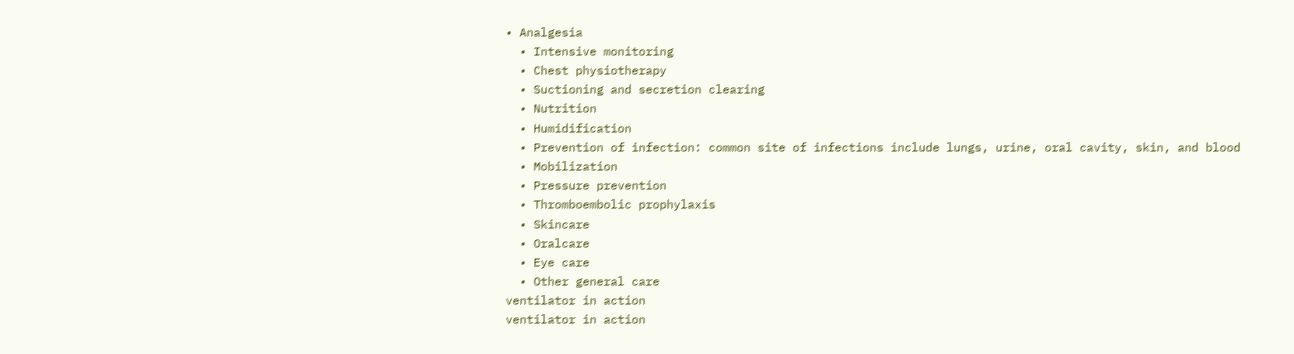• Analgesia
  • Intensive monitoring
  • Chest physiotherapy
  • Suctioning and secretion clearing
  • Nutrition
  • Humidification
  • Prevention of infection: common site of infections include lungs, urine, oral cavity, skin, and blood
  • Mobilization
  • Pressure prevention
  • Thromboembolic prophylaxis
  • Skincare
  • Oralcare
  • Eye care
  • Other general care
ventilator in action
ventilator in action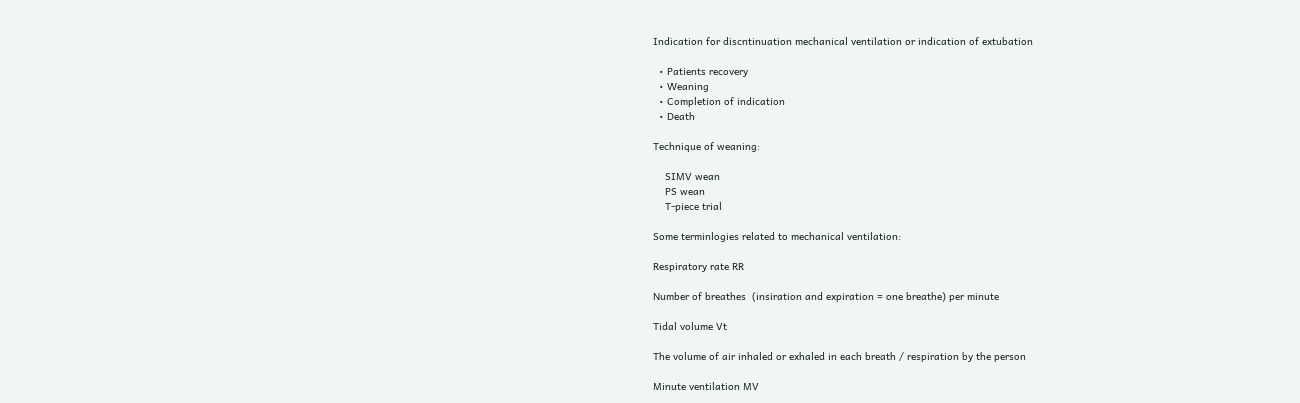Indication for discntinuation mechanical ventilation or indication of extubation

  • Patients recovery
  • Weaning
  • Completion of indication
  • Death

Technique of weaning:

    SIMV wean
    PS wean
    T-piece trial

Some terminlogies related to mechanical ventilation:

Respiratory rate RR

Number of breathes  (insiration and expiration = one breathe) per minute

Tidal volume Vt

The volume of air inhaled or exhaled in each breath / respiration by the person

Minute ventilation MV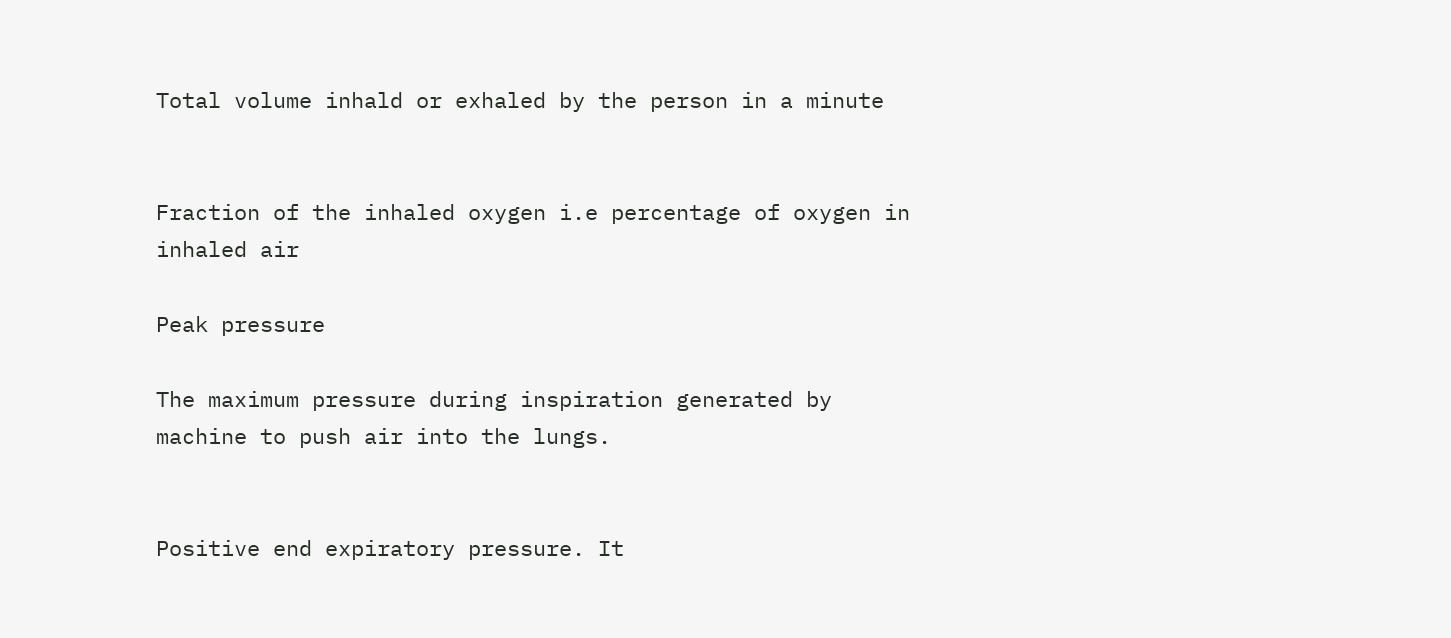Total volume inhald or exhaled by the person in a minute


Fraction of the inhaled oxygen i.e percentage of oxygen in inhaled air

Peak pressure

The maximum pressure during inspiration generated by machine to push air into the lungs.


Positive end expiratory pressure. It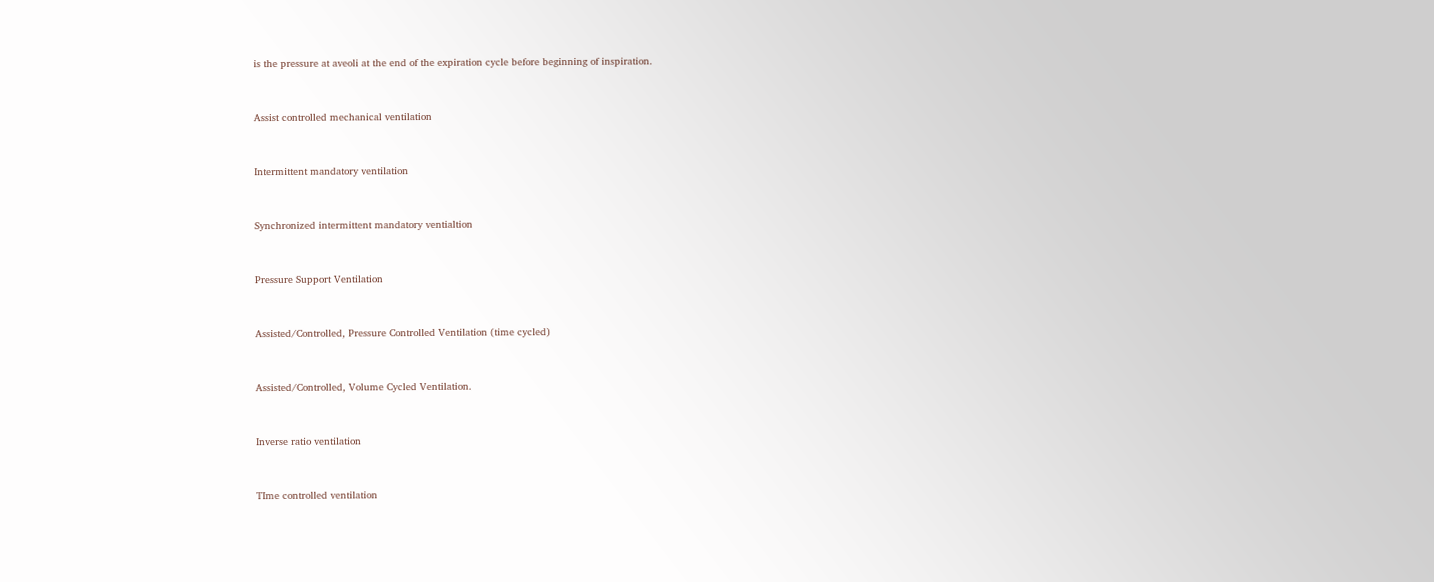is the pressure at aveoli at the end of the expiration cycle before beginning of inspiration.


Assist controlled mechanical ventilation


Intermittent mandatory ventilation


Synchronized intermittent mandatory ventialtion


Pressure Support Ventilation


Assisted/Controlled, Pressure Controlled Ventilation (time cycled)


Assisted/Controlled, Volume Cycled Ventilation.


Inverse ratio ventilation


TIme controlled ventilation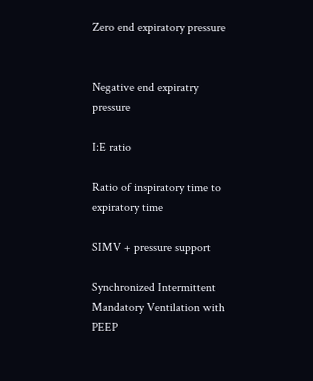Zero end expiratory pressure


Negative end expiratry pressure

I:E ratio

Ratio of inspiratory time to expiratory time

SIMV + pressure support

Synchronized Intermittent Mandatory Ventilation with PEEP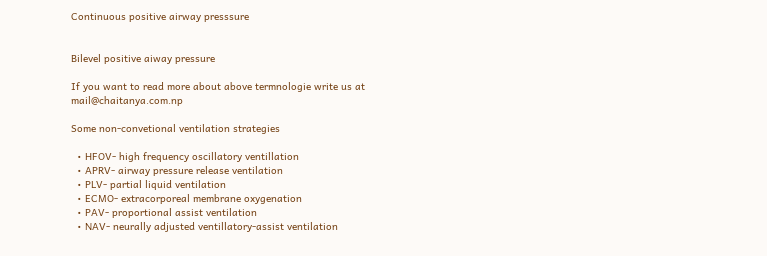Continuous positive airway presssure


Bilevel positive aiway pressure

If you want to read more about above termnologie write us at mail@chaitanya.com.np

Some non-convetional ventilation strategies

  • HFOV- high frequency oscillatory ventillation
  • APRV- airway pressure release ventilation
  • PLV- partial liquid ventilation
  • ECMO- extracorporeal membrane oxygenation
  • PAV- proportional assist ventilation
  • NAV- neurally adjusted ventillatory-assist ventilation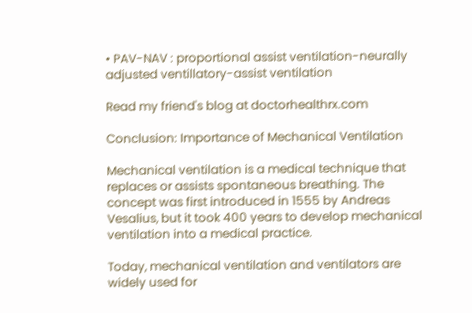• PAV-NAV : proportional assist ventilation-neurally adjusted ventillatory-assist ventilation

Read my friend's blog at doctorhealthrx.com

Conclusion: Importance of Mechanical Ventilation

Mechanical ventilation is a medical technique that replaces or assists spontaneous breathing. The concept was first introduced in 1555 by Andreas Vesalius, but it took 400 years to develop mechanical ventilation into a medical practice.

Today, mechanical ventilation and ventilators are widely used for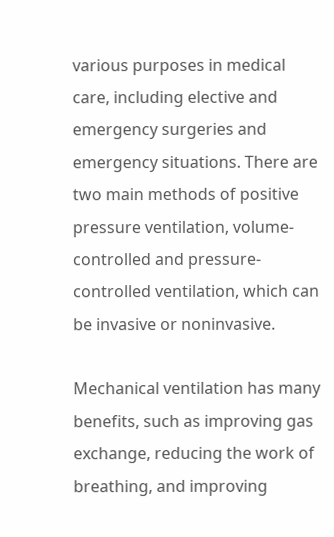various purposes in medical care, including elective and emergency surgeries and emergency situations. There are two main methods of positive pressure ventilation, volume-controlled and pressure-controlled ventilation, which can be invasive or noninvasive.

Mechanical ventilation has many benefits, such as improving gas exchange, reducing the work of breathing, and improving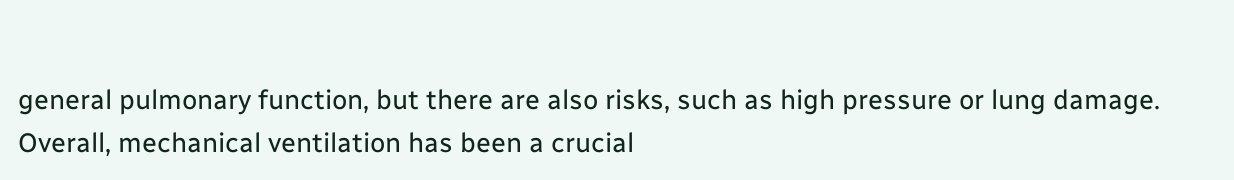general pulmonary function, but there are also risks, such as high pressure or lung damage. Overall, mechanical ventilation has been a crucial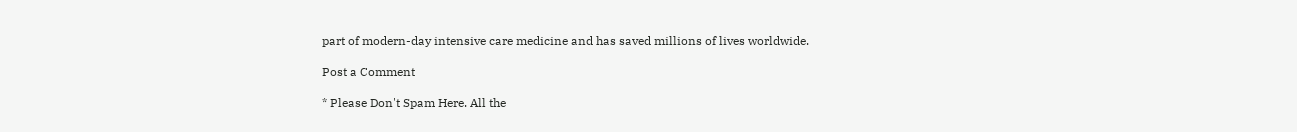part of modern-day intensive care medicine and has saved millions of lives worldwide.

Post a Comment

* Please Don't Spam Here. All the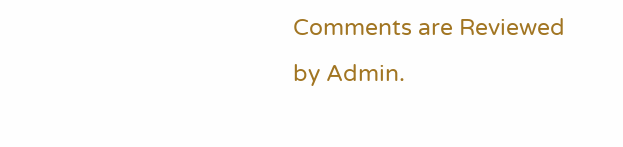Comments are Reviewed by Admin.